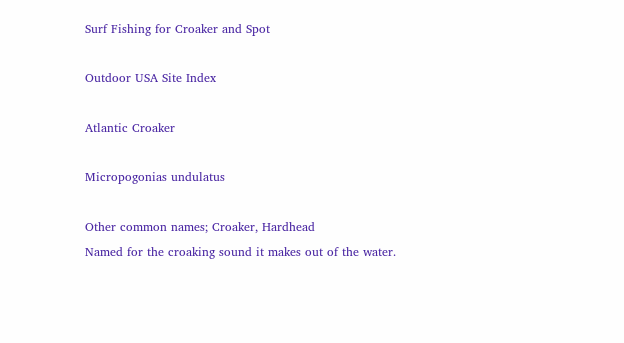Surf Fishing for Croaker and Spot

Outdoor USA Site Index

Atlantic Croaker

Micropogonias undulatus

Other common names; Croaker, Hardhead
Named for the croaking sound it makes out of the water.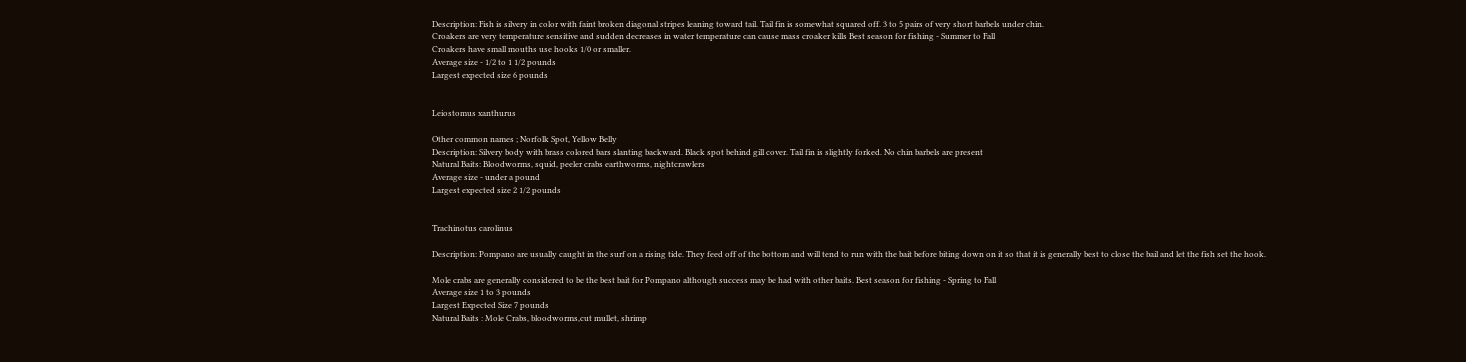Description: Fish is silvery in color with faint broken diagonal stripes leaning toward tail. Tail fin is somewhat squared off. 3 to 5 pairs of very short barbels under chin.
Croakers are very temperature sensitive and sudden decreases in water temperature can cause mass croaker kills Best season for fishing - Summer to Fall
Croakers have small mouths use hooks 1/0 or smaller.
Average size - 1/2 to 1 1/2 pounds
Largest expected size 6 pounds


Leiostomus xanthurus

Other common names ; Norfolk Spot, Yellow Belly
Description: Silvery body with brass colored bars slanting backward. Black spot behind gill cover. Tail fin is slightly forked. No chin barbels are present
Natural Baits: Bloodworms, squid, peeler crabs earthworms, nightcrawlers
Average size - under a pound
Largest expected size 2 1/2 pounds


Trachinotus carolinus

Description: Pompano are usually caught in the surf on a rising tide. They feed off of the bottom and will tend to run with the bait before biting down on it so that it is generally best to close the bail and let the fish set the hook.

Mole crabs are generally considered to be the best bait for Pompano although success may be had with other baits. Best season for fishing - Spring to Fall
Average size 1 to 3 pounds
Largest Expected Size 7 pounds
Natural Baits : Mole Crabs, bloodworms,cut mullet, shrimp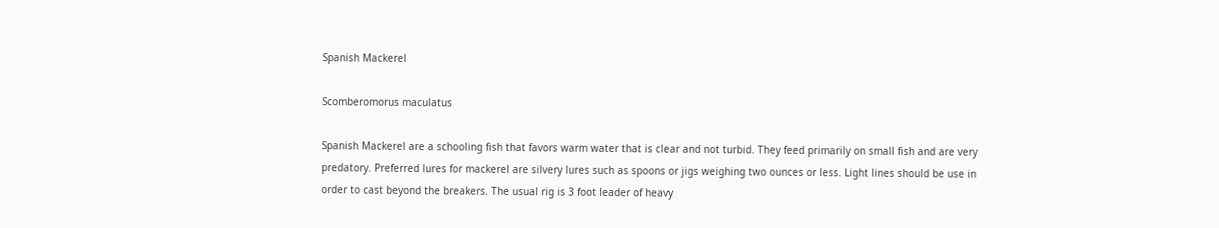Spanish Mackerel

Scomberomorus maculatus

Spanish Mackerel are a schooling fish that favors warm water that is clear and not turbid. They feed primarily on small fish and are very predatory. Preferred lures for mackerel are silvery lures such as spoons or jigs weighing two ounces or less. Light lines should be use in order to cast beyond the breakers. The usual rig is 3 foot leader of heavy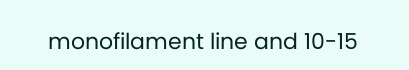monofilament line and 10-15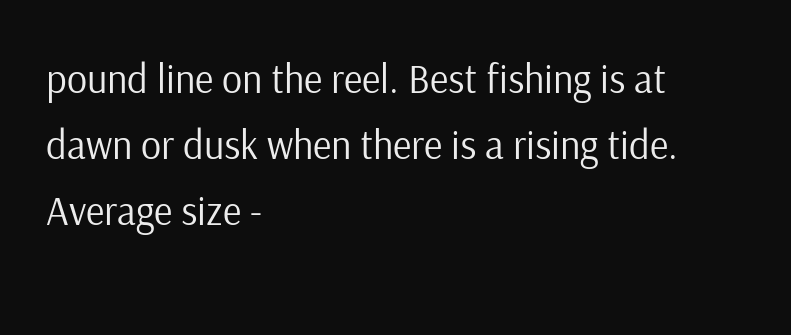pound line on the reel. Best fishing is at dawn or dusk when there is a rising tide. Average size -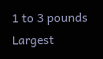1 to 3 pounds Largest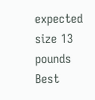expected size 13 pounds Best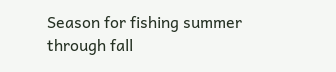Season for fishing summer through fall